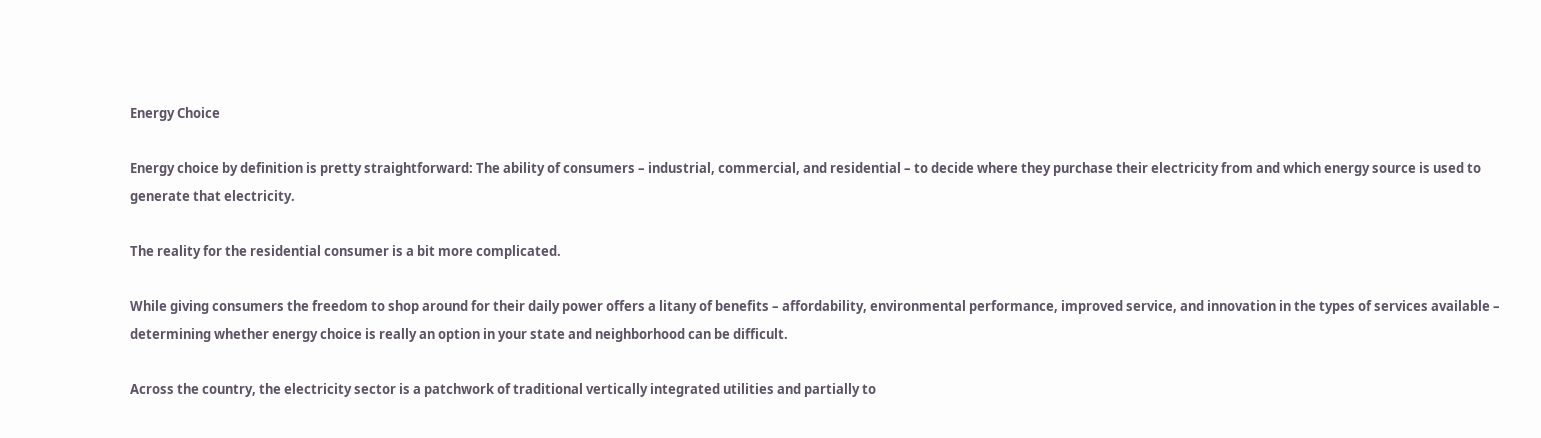Energy Choice

Energy choice by definition is pretty straightforward: The ability of consumers – industrial, commercial, and residential – to decide where they purchase their electricity from and which energy source is used to generate that electricity.

The reality for the residential consumer is a bit more complicated.

While giving consumers the freedom to shop around for their daily power offers a litany of benefits – affordability, environmental performance, improved service, and innovation in the types of services available – determining whether energy choice is really an option in your state and neighborhood can be difficult.

Across the country, the electricity sector is a patchwork of traditional vertically integrated utilities and partially to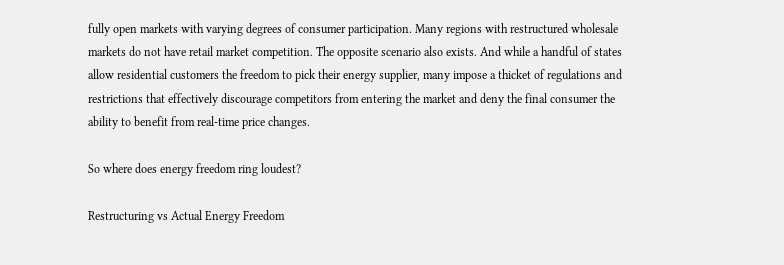fully open markets with varying degrees of consumer participation. Many regions with restructured wholesale markets do not have retail market competition. The opposite scenario also exists. And while a handful of states allow residential customers the freedom to pick their energy supplier, many impose a thicket of regulations and restrictions that effectively discourage competitors from entering the market and deny the final consumer the ability to benefit from real-time price changes.

So where does energy freedom ring loudest?

Restructuring vs Actual Energy Freedom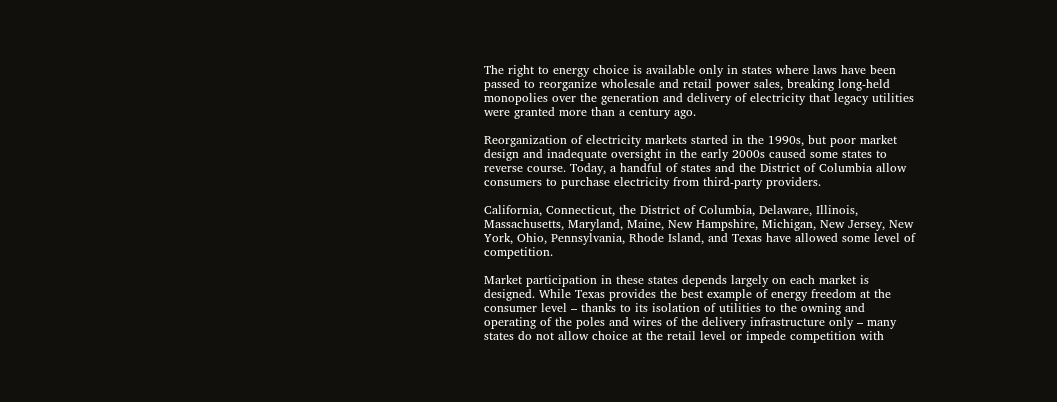The right to energy choice is available only in states where laws have been passed to reorganize wholesale and retail power sales, breaking long-held monopolies over the generation and delivery of electricity that legacy utilities were granted more than a century ago.

Reorganization of electricity markets started in the 1990s, but poor market design and inadequate oversight in the early 2000s caused some states to reverse course. Today, a handful of states and the District of Columbia allow consumers to purchase electricity from third-party providers.

California, Connecticut, the District of Columbia, Delaware, Illinois, Massachusetts, Maryland, Maine, New Hampshire, Michigan, New Jersey, New York, Ohio, Pennsylvania, Rhode Island, and Texas have allowed some level of competition.

Market participation in these states depends largely on each market is designed. While Texas provides the best example of energy freedom at the consumer level – thanks to its isolation of utilities to the owning and operating of the poles and wires of the delivery infrastructure only – many states do not allow choice at the retail level or impede competition with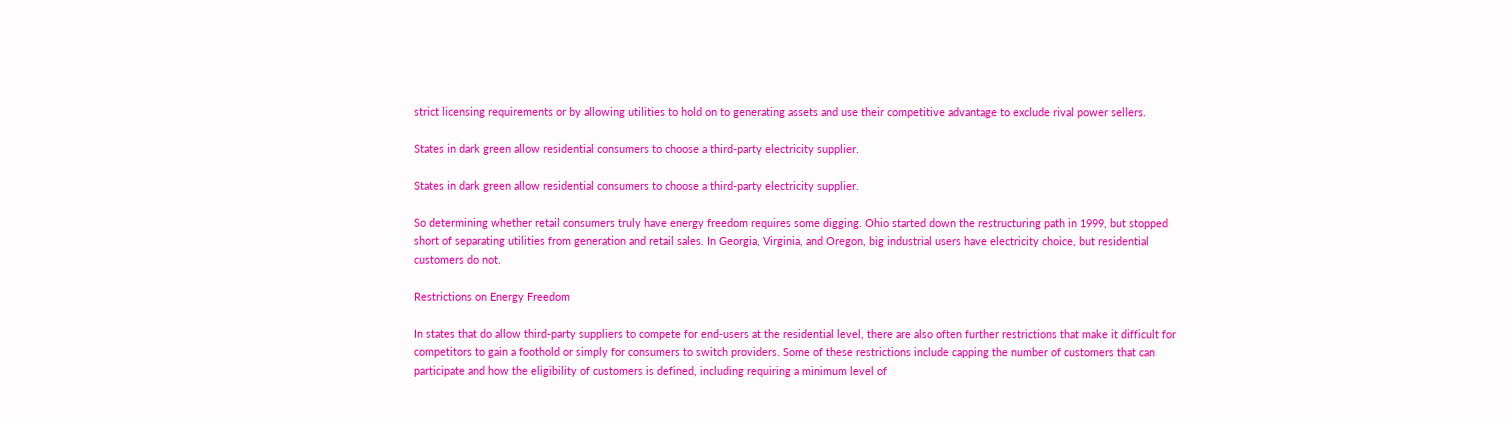strict licensing requirements or by allowing utilities to hold on to generating assets and use their competitive advantage to exclude rival power sellers.

States in dark green allow residential consumers to choose a third-party electricity supplier.

States in dark green allow residential consumers to choose a third-party electricity supplier.

So determining whether retail consumers truly have energy freedom requires some digging. Ohio started down the restructuring path in 1999, but stopped short of separating utilities from generation and retail sales. In Georgia, Virginia, and Oregon, big industrial users have electricity choice, but residential customers do not.

Restrictions on Energy Freedom

In states that do allow third-party suppliers to compete for end-users at the residential level, there are also often further restrictions that make it difficult for competitors to gain a foothold or simply for consumers to switch providers. Some of these restrictions include capping the number of customers that can participate and how the eligibility of customers is defined, including requiring a minimum level of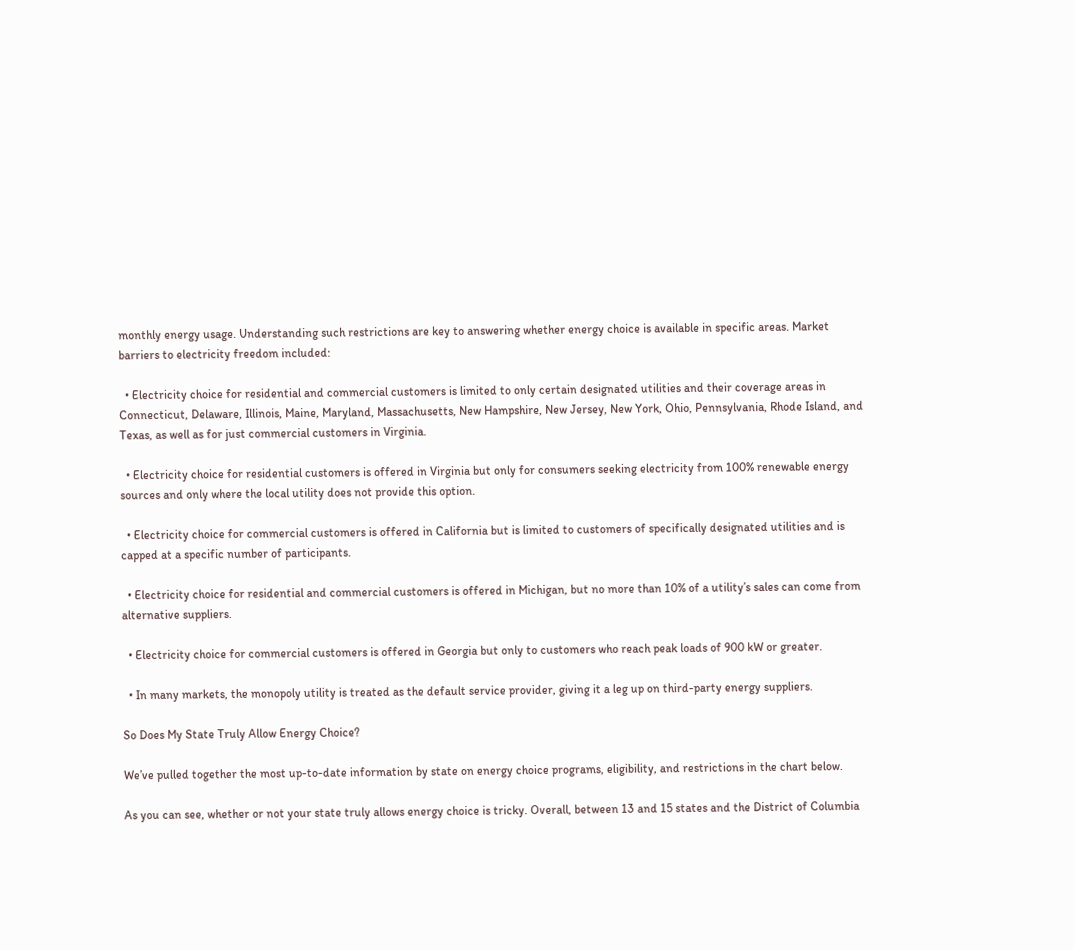monthly energy usage. Understanding such restrictions are key to answering whether energy choice is available in specific areas. Market barriers to electricity freedom included:

  • Electricity choice for residential and commercial customers is limited to only certain designated utilities and their coverage areas in Connecticut, Delaware, Illinois, Maine, Maryland, Massachusetts, New Hampshire, New Jersey, New York, Ohio, Pennsylvania, Rhode Island, and Texas, as well as for just commercial customers in Virginia.

  • Electricity choice for residential customers is offered in Virginia but only for consumers seeking electricity from 100% renewable energy sources and only where the local utility does not provide this option.

  • Electricity choice for commercial customers is offered in California but is limited to customers of specifically designated utilities and is capped at a specific number of participants.

  • Electricity choice for residential and commercial customers is offered in Michigan, but no more than 10% of a utility’s sales can come from alternative suppliers.

  • Electricity choice for commercial customers is offered in Georgia but only to customers who reach peak loads of 900 kW or greater.

  • In many markets, the monopoly utility is treated as the default service provider, giving it a leg up on third-party energy suppliers.

So Does My State Truly Allow Energy Choice?

We’ve pulled together the most up-to-date information by state on energy choice programs, eligibility, and restrictions in the chart below.

As you can see, whether or not your state truly allows energy choice is tricky. Overall, between 13 and 15 states and the District of Columbia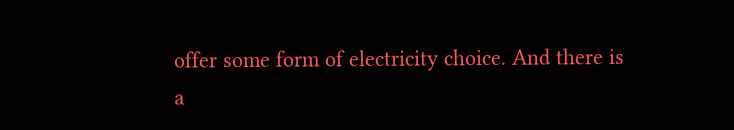offer some form of electricity choice. And there is a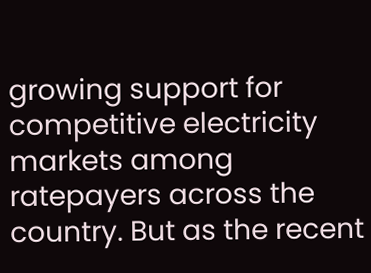growing support for competitive electricity markets among ratepayers across the country. But as the recent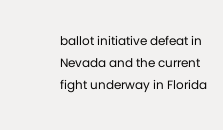ballot initiative defeat in Nevada and the current fight underway in Florida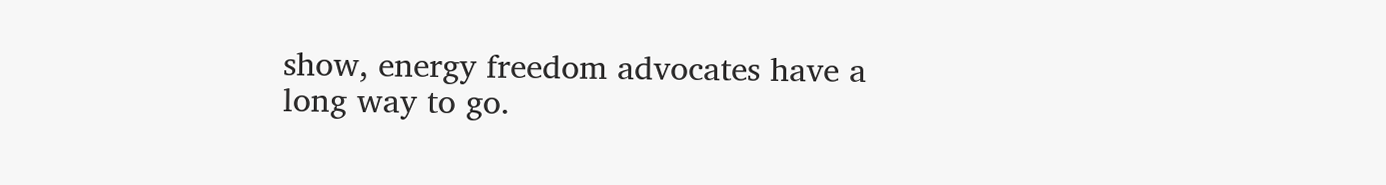show, energy freedom advocates have a long way to go.